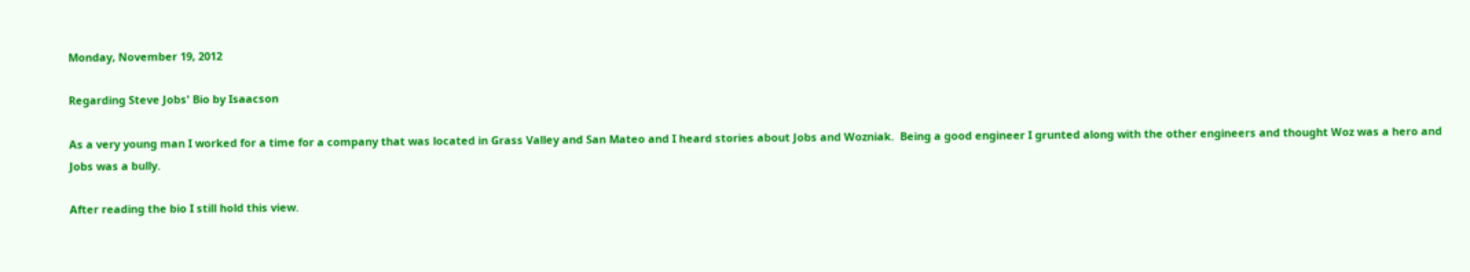Monday, November 19, 2012

Regarding Steve Jobs' Bio by Isaacson

As a very young man I worked for a time for a company that was located in Grass Valley and San Mateo and I heard stories about Jobs and Wozniak.  Being a good engineer I grunted along with the other engineers and thought Woz was a hero and Jobs was a bully.

After reading the bio I still hold this view.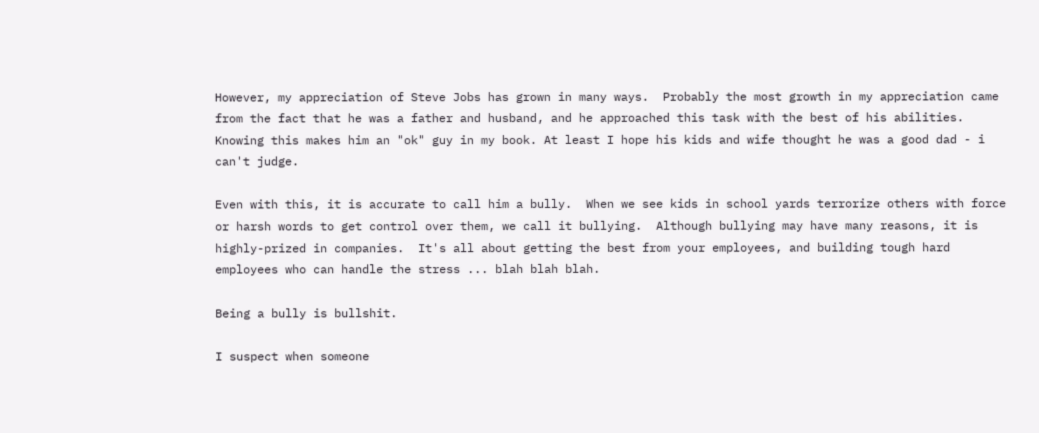However, my appreciation of Steve Jobs has grown in many ways.  Probably the most growth in my appreciation came from the fact that he was a father and husband, and he approached this task with the best of his abilities.  Knowing this makes him an "ok" guy in my book. At least I hope his kids and wife thought he was a good dad - i can't judge.

Even with this, it is accurate to call him a bully.  When we see kids in school yards terrorize others with force or harsh words to get control over them, we call it bullying.  Although bullying may have many reasons, it is highly-prized in companies.  It's all about getting the best from your employees, and building tough hard employees who can handle the stress ... blah blah blah.

Being a bully is bullshit.

I suspect when someone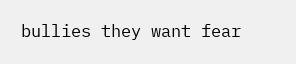bullies they want fear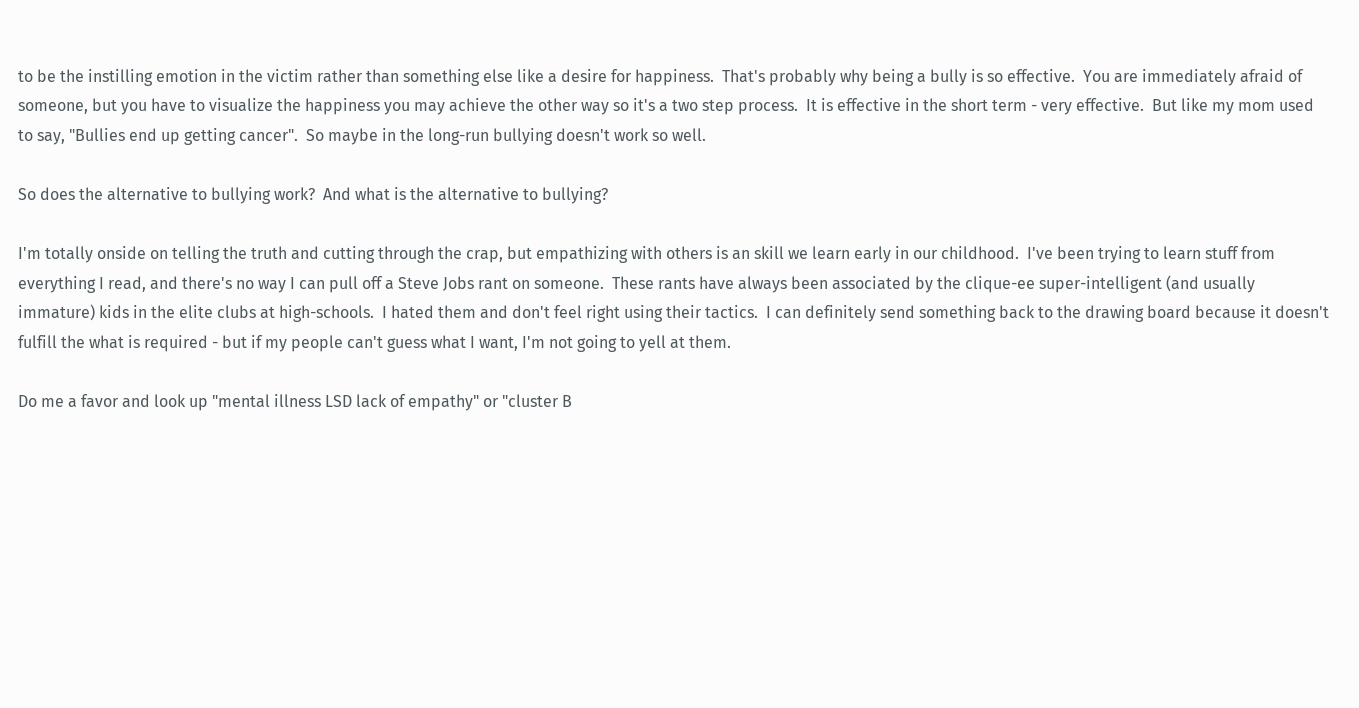to be the instilling emotion in the victim rather than something else like a desire for happiness.  That's probably why being a bully is so effective.  You are immediately afraid of someone, but you have to visualize the happiness you may achieve the other way so it's a two step process.  It is effective in the short term - very effective.  But like my mom used to say, "Bullies end up getting cancer".  So maybe in the long-run bullying doesn't work so well.

So does the alternative to bullying work?  And what is the alternative to bullying?

I'm totally onside on telling the truth and cutting through the crap, but empathizing with others is an skill we learn early in our childhood.  I've been trying to learn stuff from everything I read, and there's no way I can pull off a Steve Jobs rant on someone.  These rants have always been associated by the clique-ee super-intelligent (and usually immature) kids in the elite clubs at high-schools.  I hated them and don't feel right using their tactics.  I can definitely send something back to the drawing board because it doesn't fulfill the what is required - but if my people can't guess what I want, I'm not going to yell at them.

Do me a favor and look up "mental illness LSD lack of empathy" or "cluster B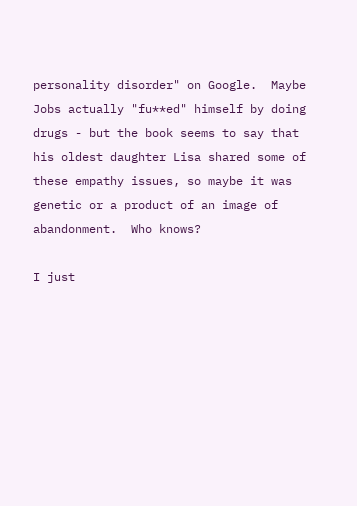personality disorder" on Google.  Maybe Jobs actually "fu**ed" himself by doing drugs - but the book seems to say that his oldest daughter Lisa shared some of these empathy issues, so maybe it was genetic or a product of an image of abandonment.  Who knows?

I just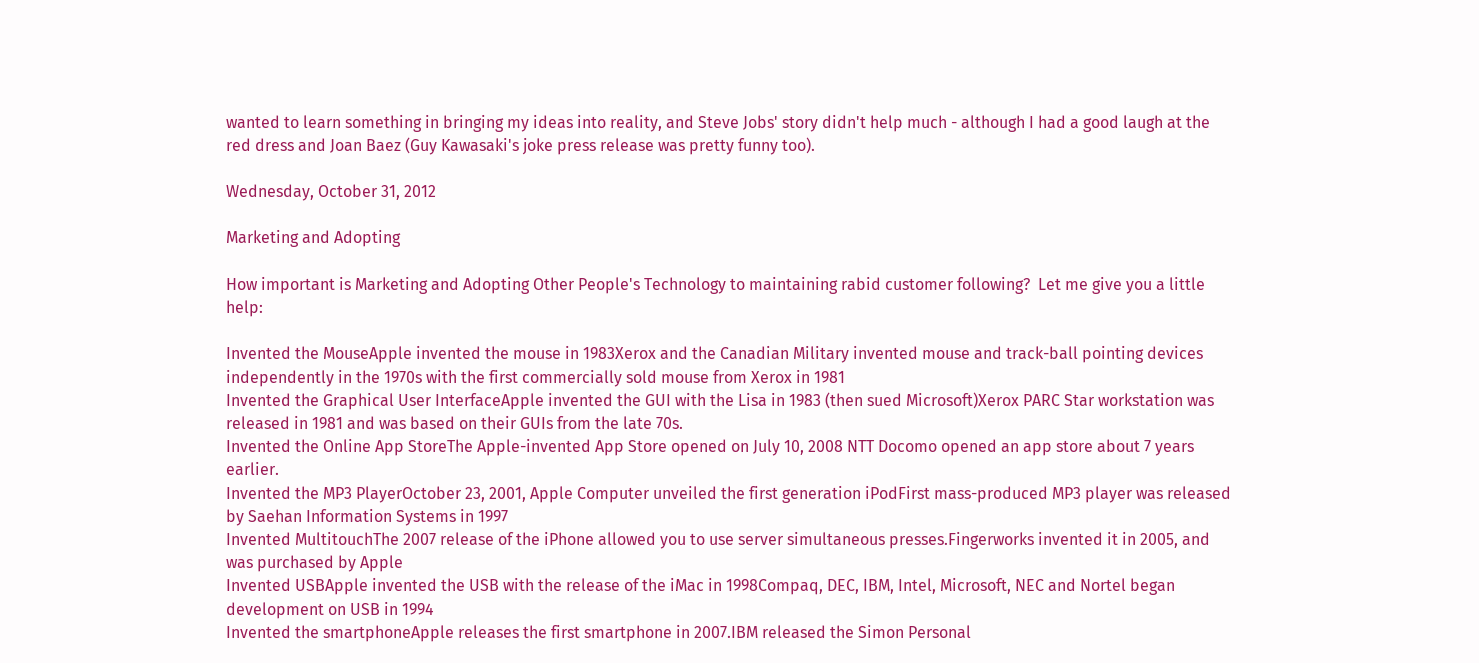wanted to learn something in bringing my ideas into reality, and Steve Jobs' story didn't help much - although I had a good laugh at the red dress and Joan Baez (Guy Kawasaki's joke press release was pretty funny too).

Wednesday, October 31, 2012

Marketing and Adopting

How important is Marketing and Adopting Other People's Technology to maintaining rabid customer following?  Let me give you a little help:

Invented the MouseApple invented the mouse in 1983Xerox and the Canadian Military invented mouse and track-ball pointing devices independently in the 1970s with the first commercially sold mouse from Xerox in 1981
Invented the Graphical User InterfaceApple invented the GUI with the Lisa in 1983 (then sued Microsoft)Xerox PARC Star workstation was released in 1981 and was based on their GUIs from the late 70s.
Invented the Online App StoreThe Apple-invented App Store opened on July 10, 2008 NTT Docomo opened an app store about 7 years earlier.
Invented the MP3 PlayerOctober 23, 2001, Apple Computer unveiled the first generation iPodFirst mass-produced MP3 player was released by Saehan Information Systems in 1997
Invented MultitouchThe 2007 release of the iPhone allowed you to use server simultaneous presses.Fingerworks invented it in 2005, and was purchased by Apple
Invented USBApple invented the USB with the release of the iMac in 1998Compaq, DEC, IBM, Intel, Microsoft, NEC and Nortel began development on USB in 1994
Invented the smartphoneApple releases the first smartphone in 2007.IBM released the Simon Personal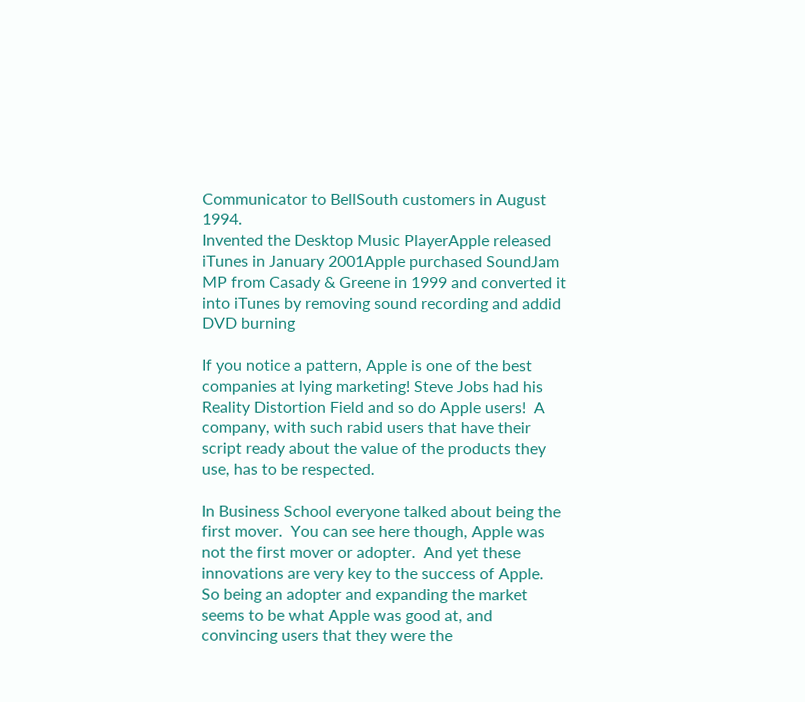Communicator to BellSouth customers in August 1994.
Invented the Desktop Music PlayerApple released iTunes in January 2001Apple purchased SoundJam MP from Casady & Greene in 1999 and converted it into iTunes by removing sound recording and addid DVD burning

If you notice a pattern, Apple is one of the best companies at lying marketing! Steve Jobs had his Reality Distortion Field and so do Apple users!  A company, with such rabid users that have their script ready about the value of the products they use, has to be respected.

In Business School everyone talked about being the first mover.  You can see here though, Apple was not the first mover or adopter.  And yet these innovations are very key to the success of Apple.  So being an adopter and expanding the market seems to be what Apple was good at, and convincing users that they were the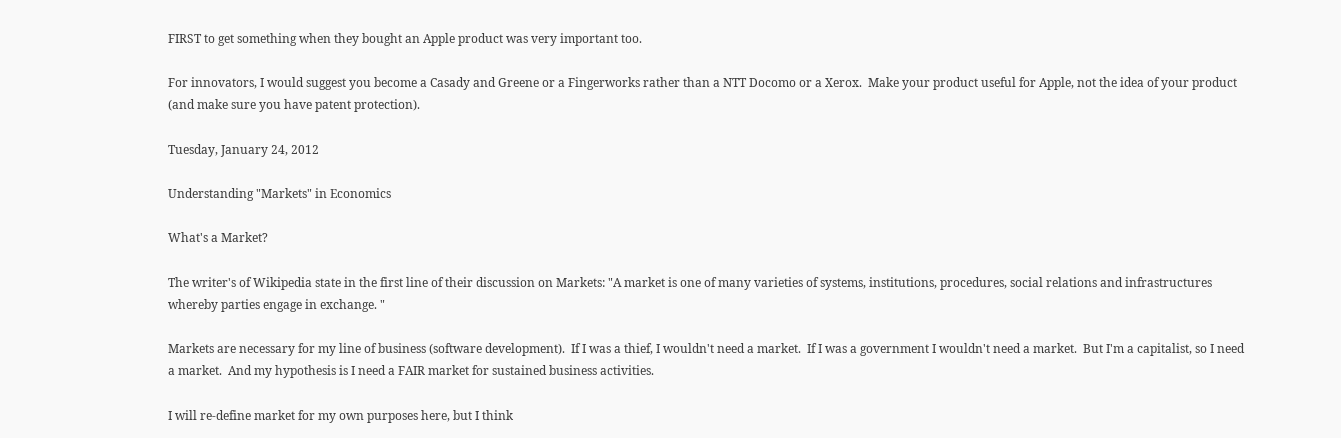FIRST to get something when they bought an Apple product was very important too.

For innovators, I would suggest you become a Casady and Greene or a Fingerworks rather than a NTT Docomo or a Xerox.  Make your product useful for Apple, not the idea of your product (and make sure you have patent protection).

Tuesday, January 24, 2012

Understanding "Markets" in Economics

What's a Market?

The writer's of Wikipedia state in the first line of their discussion on Markets: "A market is one of many varieties of systems, institutions, procedures, social relations and infrastructures whereby parties engage in exchange. "

Markets are necessary for my line of business (software development).  If I was a thief, I wouldn't need a market.  If I was a government I wouldn't need a market.  But I'm a capitalist, so I need a market.  And my hypothesis is I need a FAIR market for sustained business activities.

I will re-define market for my own purposes here, but I think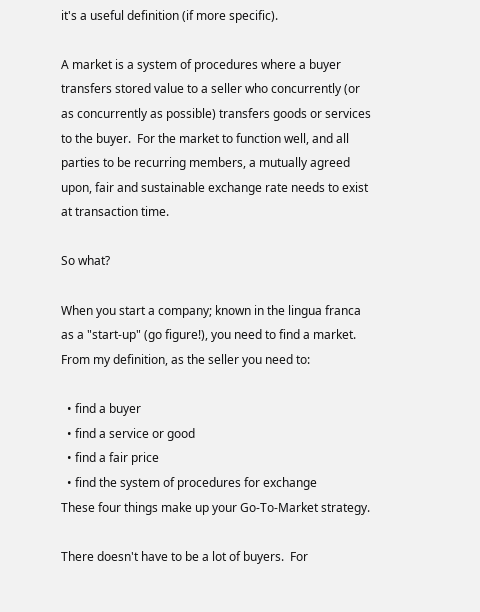it's a useful definition (if more specific).

A market is a system of procedures where a buyer transfers stored value to a seller who concurrently (or as concurrently as possible) transfers goods or services to the buyer.  For the market to function well, and all parties to be recurring members, a mutually agreed upon, fair and sustainable exchange rate needs to exist at transaction time.

So what?

When you start a company; known in the lingua franca as a "start-up" (go figure!), you need to find a market.  From my definition, as the seller you need to:

  • find a buyer
  • find a service or good
  • find a fair price
  • find the system of procedures for exchange
These four things make up your Go-To-Market strategy.

There doesn't have to be a lot of buyers.  For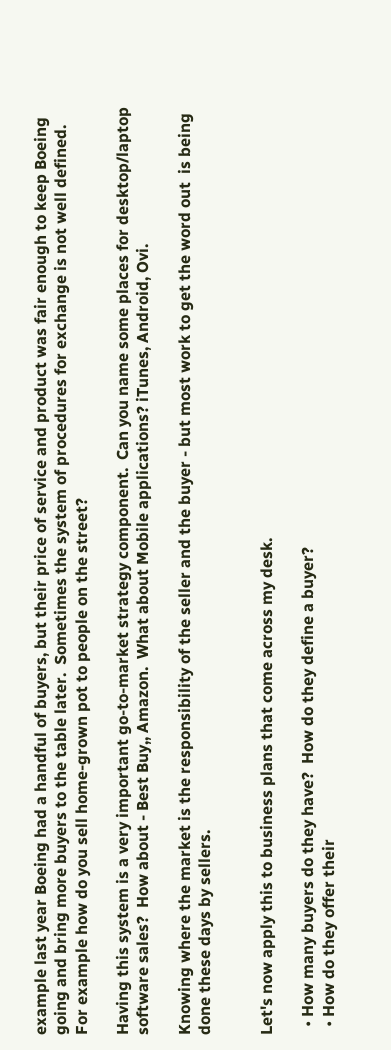example last year Boeing had a handful of buyers, but their price of service and product was fair enough to keep Boeing going and bring more buyers to the table later.  Sometimes the system of procedures for exchange is not well defined.  For example how do you sell home-grown pot to people on the street?

Having this system is a very important go-to-market strategy component.  Can you name some places for desktop/laptop software sales?  How about - Best Buy,, Amazon.  What about Mobile applications? iTunes, Android, Ovi.

Knowing where the market is the responsibility of the seller and the buyer - but most work to get the word out  is being done these days by sellers.


Let's now apply this to business plans that come across my desk.

  • How many buyers do they have?  How do they define a buyer?
  • How do they offer their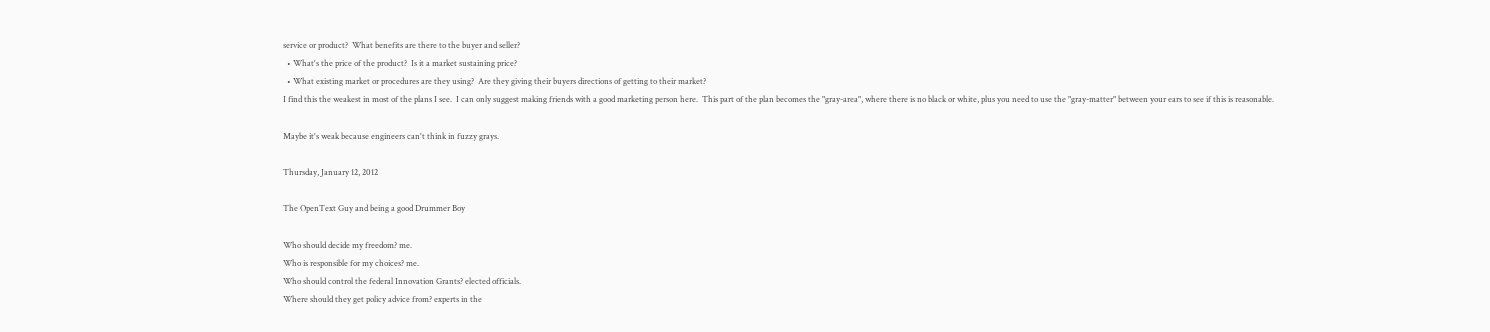service or product?  What benefits are there to the buyer and seller?
  • What's the price of the product?  Is it a market sustaining price?
  • What existing market or procedures are they using?  Are they giving their buyers directions of getting to their market?
I find this the weakest in most of the plans I see.  I can only suggest making friends with a good marketing person here.  This part of the plan becomes the "gray-area", where there is no black or white, plus you need to use the "gray-matter" between your ears to see if this is reasonable.

Maybe it's weak because engineers can't think in fuzzy grays.

Thursday, January 12, 2012

The OpenText Guy and being a good Drummer Boy

Who should decide my freedom? me.
Who is responsible for my choices? me.
Who should control the federal Innovation Grants? elected officials.
Where should they get policy advice from? experts in the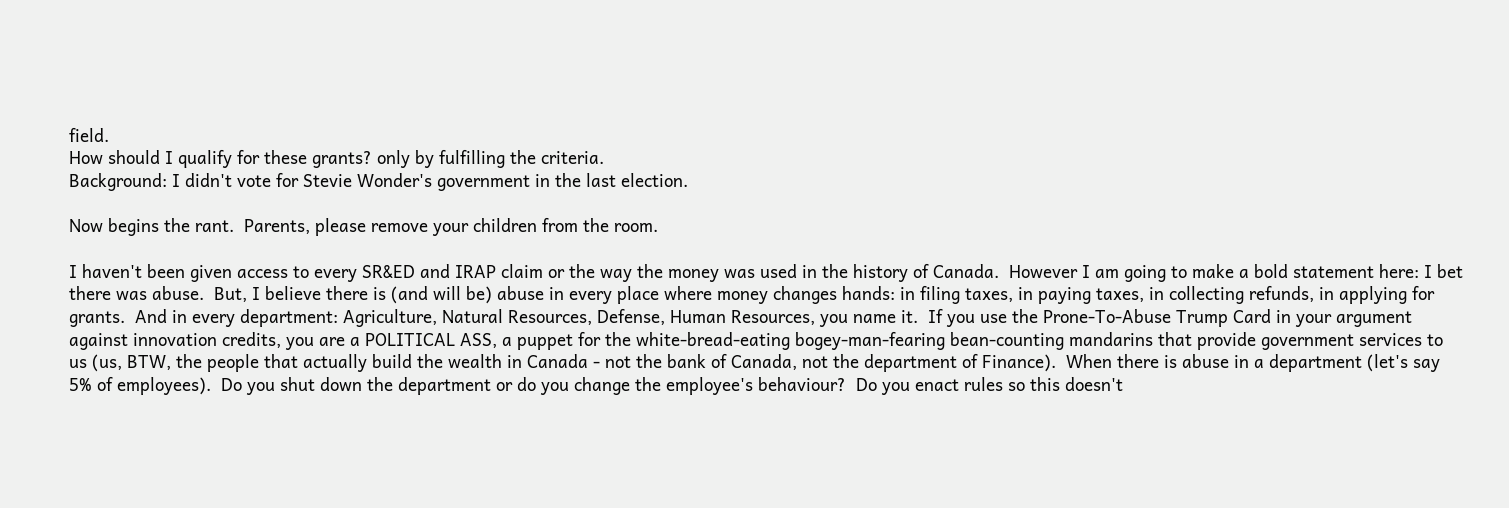field.
How should I qualify for these grants? only by fulfilling the criteria.
Background: I didn't vote for Stevie Wonder's government in the last election.

Now begins the rant.  Parents, please remove your children from the room.

I haven't been given access to every SR&ED and IRAP claim or the way the money was used in the history of Canada.  However I am going to make a bold statement here: I bet there was abuse.  But, I believe there is (and will be) abuse in every place where money changes hands: in filing taxes, in paying taxes, in collecting refunds, in applying for grants.  And in every department: Agriculture, Natural Resources, Defense, Human Resources, you name it.  If you use the Prone-To-Abuse Trump Card in your argument against innovation credits, you are a POLITICAL ASS, a puppet for the white-bread-eating bogey-man-fearing bean-counting mandarins that provide government services to us (us, BTW, the people that actually build the wealth in Canada - not the bank of Canada, not the department of Finance).  When there is abuse in a department (let's say 5% of employees).  Do you shut down the department or do you change the employee's behaviour?  Do you enact rules so this doesn't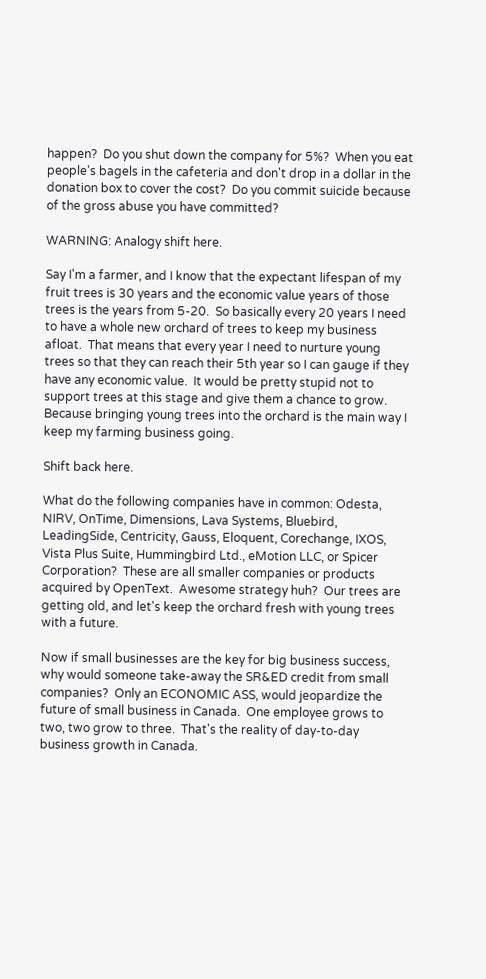happen?  Do you shut down the company for 5%?  When you eat people's bagels in the cafeteria and don't drop in a dollar in the donation box to cover the cost?  Do you commit suicide because of the gross abuse you have committed?

WARNING: Analogy shift here.

Say I'm a farmer, and I know that the expectant lifespan of my fruit trees is 30 years and the economic value years of those trees is the years from 5-20.  So basically every 20 years I need to have a whole new orchard of trees to keep my business afloat.  That means that every year I need to nurture young trees so that they can reach their 5th year so I can gauge if they have any economic value.  It would be pretty stupid not to support trees at this stage and give them a chance to grow.  Because bringing young trees into the orchard is the main way I keep my farming business going.

Shift back here.

What do the following companies have in common: Odesta, NIRV, OnTime, Dimensions, Lava Systems, Bluebird, LeadingSide, Centricity, Gauss, Eloquent, Corechange, IXOS, Vista Plus Suite, Hummingbird Ltd., eMotion LLC, or Spicer Corporation?  These are all smaller companies or products acquired by OpenText.  Awesome strategy huh?  Our trees are getting old, and let's keep the orchard fresh with young trees with a future.

Now if small businesses are the key for big business success, why would someone take-away the SR&ED credit from small companies?  Only an ECONOMIC ASS, would jeopardize the future of small business in Canada.  One employee grows to two, two grow to three.  That's the reality of day-to-day business growth in Canada.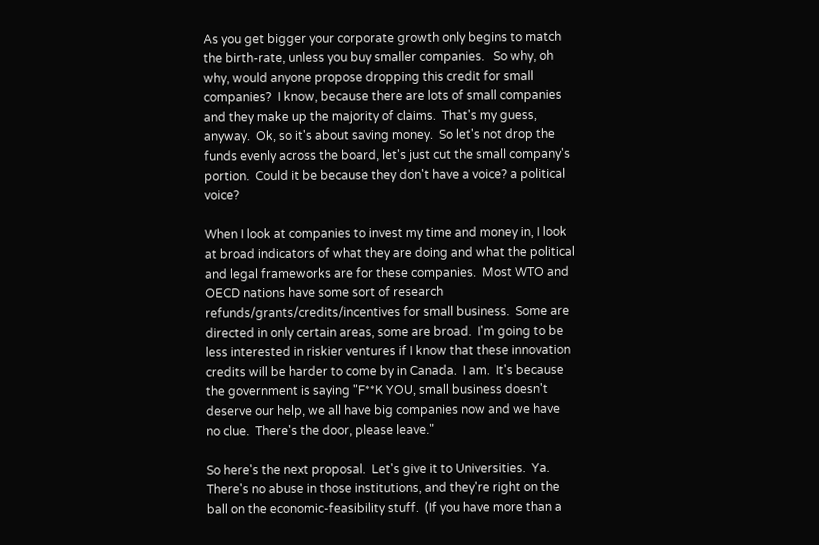As you get bigger your corporate growth only begins to match the birth-rate, unless you buy smaller companies.   So why, oh why, would anyone propose dropping this credit for small companies?  I know, because there are lots of small companies and they make up the majority of claims.  That's my guess, anyway.  Ok, so it's about saving money.  So let's not drop the funds evenly across the board, let's just cut the small company's portion.  Could it be because they don't have a voice? a political voice?

When I look at companies to invest my time and money in, I look at broad indicators of what they are doing and what the political and legal frameworks are for these companies.  Most WTO and OECD nations have some sort of research refunds/grants/credits/incentives for small business.  Some are directed in only certain areas, some are broad.  I'm going to be less interested in riskier ventures if I know that these innovation credits will be harder to come by in Canada.  I am.  It's because the government is saying "F**K YOU, small business doesn't deserve our help, we all have big companies now and we have no clue.  There's the door, please leave."

So here's the next proposal.  Let's give it to Universities.  Ya.  There's no abuse in those institutions, and they're right on the ball on the economic-feasibility stuff.  (If you have more than a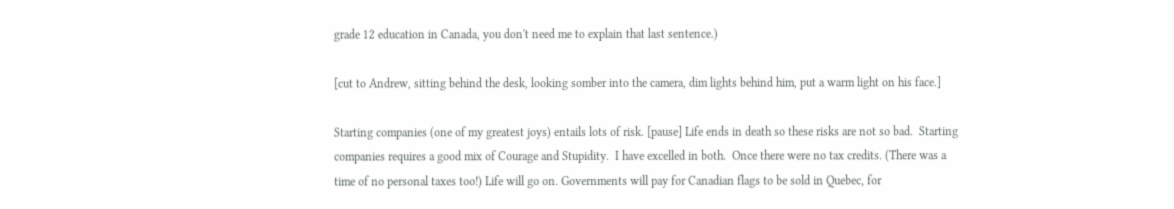grade 12 education in Canada, you don't need me to explain that last sentence.)

[cut to Andrew, sitting behind the desk, looking somber into the camera, dim lights behind him, put a warm light on his face.]

Starting companies (one of my greatest joys) entails lots of risk. [pause] Life ends in death so these risks are not so bad.  Starting companies requires a good mix of Courage and Stupidity.  I have excelled in both.  Once there were no tax credits. (There was a time of no personal taxes too!) Life will go on. Governments will pay for Canadian flags to be sold in Quebec, for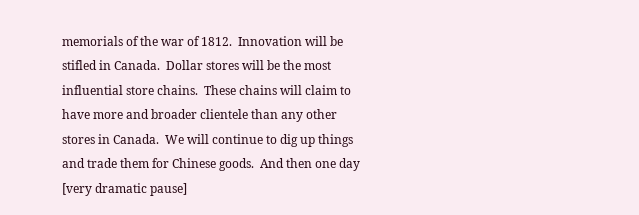memorials of the war of 1812.  Innovation will be stifled in Canada.  Dollar stores will be the most influential store chains.  These chains will claim to have more and broader clientele than any other stores in Canada.  We will continue to dig up things and trade them for Chinese goods.  And then one day [very dramatic pause]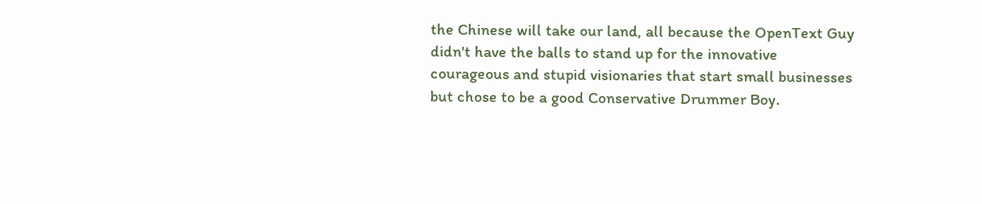the Chinese will take our land, all because the OpenText Guy didn't have the balls to stand up for the innovative courageous and stupid visionaries that start small businesses but chose to be a good Conservative Drummer Boy.